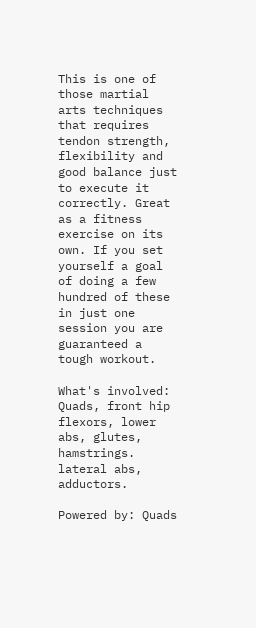This is one of those martial arts techniques that requires tendon strength, flexibility and good balance just to execute it correctly. Great as a fitness exercise on its own. If you set yourself a goal of doing a few hundred of these in just one session you are guaranteed a tough workout.

What's involved: Quads, front hip flexors, lower abs, glutes, hamstrings. lateral abs, adductors.

Powered by: Quads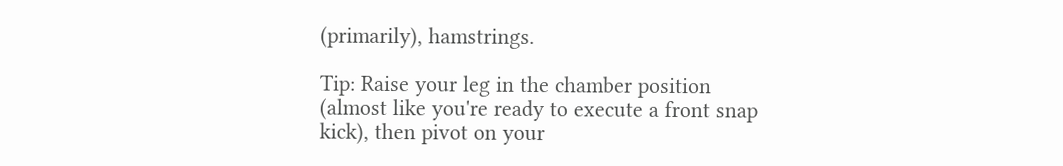(primarily), hamstrings.

Tip: Raise your leg in the chamber position (almost like you're ready to execute a front snap kick), then pivot on your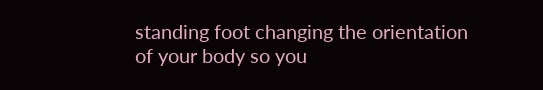standing foot changing the orientation of your body so you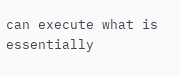can execute what is essentially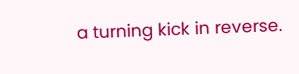a turning kick in reverse.